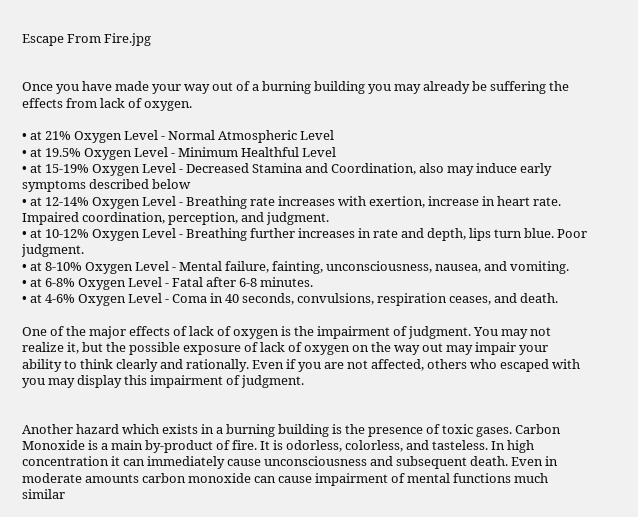Escape From Fire.jpg


Once you have made your way out of a burning building you may already be suffering the effects from lack of oxygen.

• at 21% Oxygen Level - Normal Atmospheric Level
• at 19.5% Oxygen Level - Minimum Healthful Level
• at 15-19% Oxygen Level - Decreased Stamina and Coordination, also may induce early symptoms described below
• at 12-14% Oxygen Level - Breathing rate increases with exertion, increase in heart rate. Impaired coordination, perception, and judgment.
• at 10-12% Oxygen Level - Breathing further increases in rate and depth, lips turn blue. Poor judgment.
• at 8-10% Oxygen Level - Mental failure, fainting, unconsciousness, nausea, and vomiting.
• at 6-8% Oxygen Level - Fatal after 6-8 minutes.
• at 4-6% Oxygen Level - Coma in 40 seconds, convulsions, respiration ceases, and death.

One of the major effects of lack of oxygen is the impairment of judgment. You may not realize it, but the possible exposure of lack of oxygen on the way out may impair your ability to think clearly and rationally. Even if you are not affected, others who escaped with you may display this impairment of judgment.


Another hazard which exists in a burning building is the presence of toxic gases. Carbon Monoxide is a main by-product of fire. It is odorless, colorless, and tasteless. In high concentration it can immediately cause unconsciousness and subsequent death. Even in moderate amounts carbon monoxide can cause impairment of mental functions much similar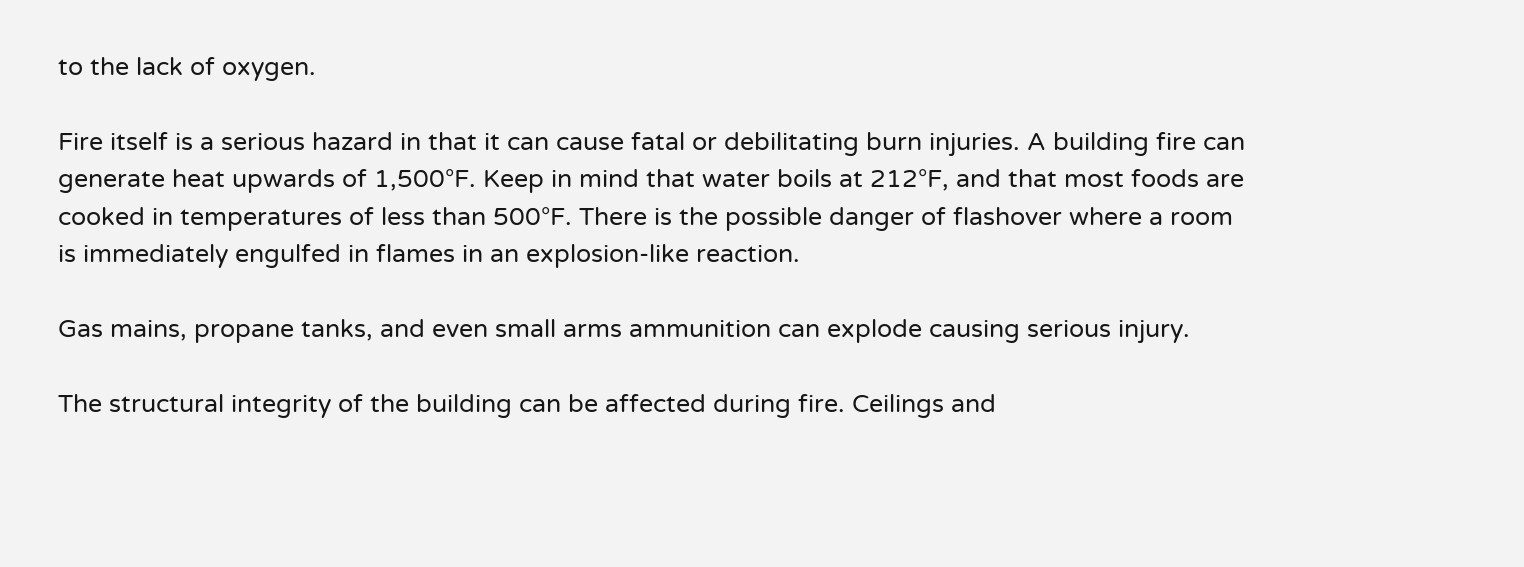to the lack of oxygen.

Fire itself is a serious hazard in that it can cause fatal or debilitating burn injuries. A building fire can generate heat upwards of 1,500°F. Keep in mind that water boils at 212°F, and that most foods are cooked in temperatures of less than 500°F. There is the possible danger of flashover where a room is immediately engulfed in flames in an explosion-like reaction.

Gas mains, propane tanks, and even small arms ammunition can explode causing serious injury.

The structural integrity of the building can be affected during fire. Ceilings and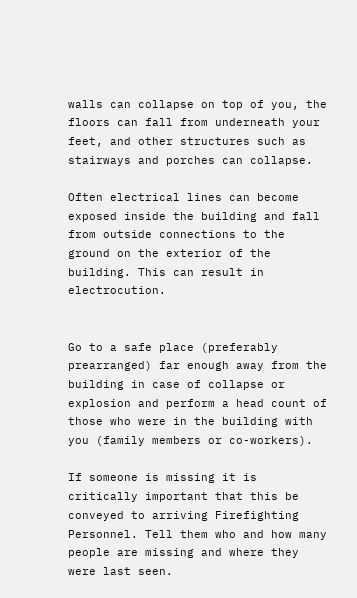walls can collapse on top of you, the floors can fall from underneath your feet, and other structures such as stairways and porches can collapse.

Often electrical lines can become exposed inside the building and fall from outside connections to the ground on the exterior of the building. This can result in electrocution.


Go to a safe place (preferably prearranged) far enough away from the building in case of collapse or explosion and perform a head count of those who were in the building with you (family members or co-workers).

If someone is missing it is critically important that this be conveyed to arriving Firefighting Personnel. Tell them who and how many people are missing and where they were last seen.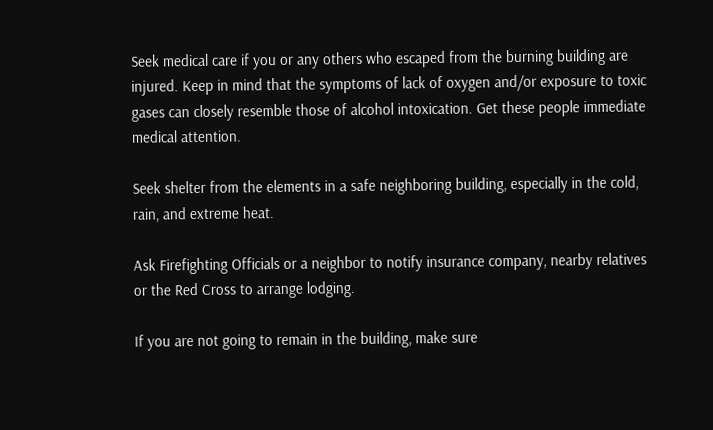Seek medical care if you or any others who escaped from the burning building are injured. Keep in mind that the symptoms of lack of oxygen and/or exposure to toxic gases can closely resemble those of alcohol intoxication. Get these people immediate medical attention.

Seek shelter from the elements in a safe neighboring building, especially in the cold, rain, and extreme heat.

Ask Firefighting Officials or a neighbor to notify insurance company, nearby relatives or the Red Cross to arrange lodging.

If you are not going to remain in the building, make sure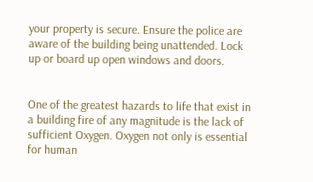your property is secure. Ensure the police are aware of the building being unattended. Lock up or board up open windows and doors.


One of the greatest hazards to life that exist in a building fire of any magnitude is the lack of sufficient Oxygen. Oxygen not only is essential for human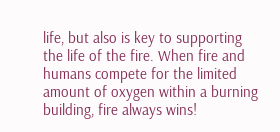life, but also is key to supporting the life of the fire. When fire and humans compete for the limited amount of oxygen within a burning building, fire always wins!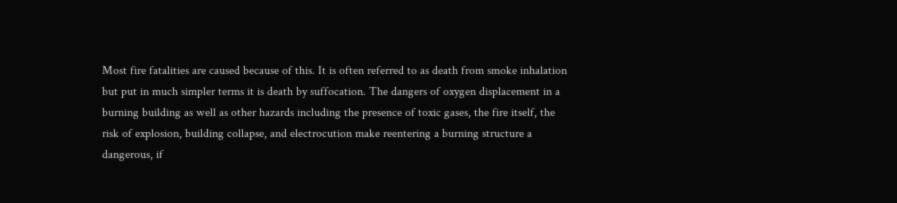Most fire fatalities are caused because of this. It is often referred to as death from smoke inhalation but put in much simpler terms it is death by suffocation. The dangers of oxygen displacement in a burning building as well as other hazards including the presence of toxic gases, the fire itself, the risk of explosion, building collapse, and electrocution make reentering a burning structure a dangerous, if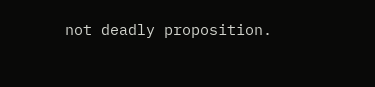not deadly proposition.